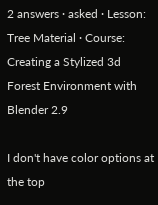2 answers · asked · Lesson: Tree Material · Course: Creating a Stylized 3d Forest Environment with Blender 2.9

I don't have color options at the top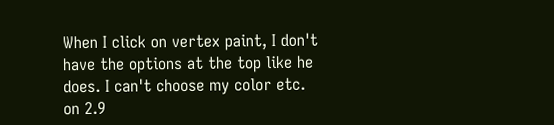When I click on vertex paint, I don't have the options at the top like he does. I can't choose my color etc. on 2.9